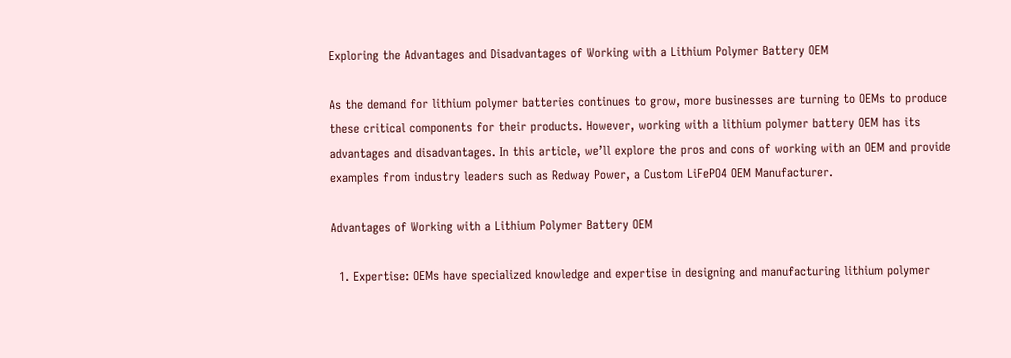Exploring the Advantages and Disadvantages of Working with a Lithium Polymer Battery OEM

As the demand for lithium polymer batteries continues to grow, more businesses are turning to OEMs to produce these critical components for their products. However, working with a lithium polymer battery OEM has its advantages and disadvantages. In this article, we’ll explore the pros and cons of working with an OEM and provide examples from industry leaders such as Redway Power, a Custom LiFePO4 OEM Manufacturer.

Advantages of Working with a Lithium Polymer Battery OEM

  1. Expertise: OEMs have specialized knowledge and expertise in designing and manufacturing lithium polymer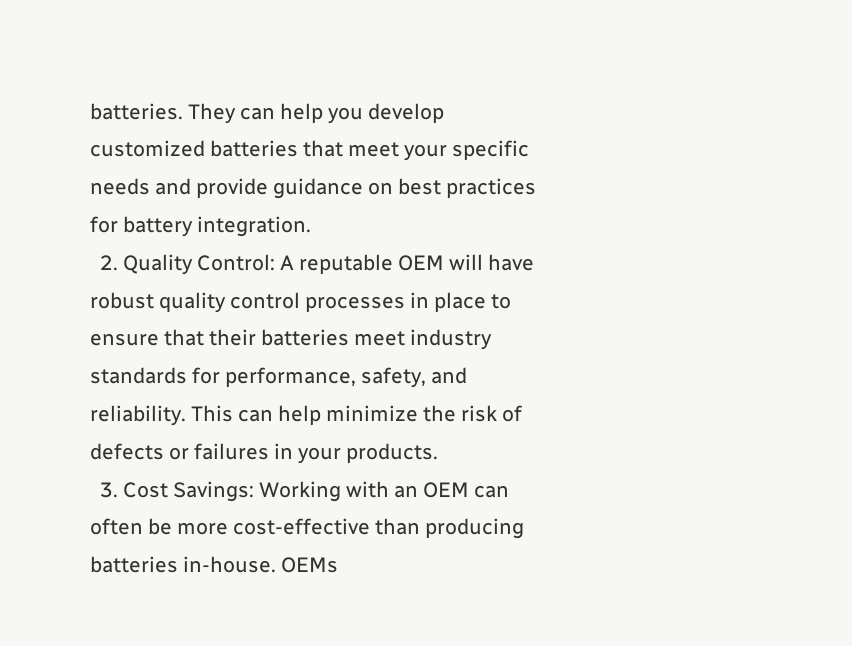batteries. They can help you develop customized batteries that meet your specific needs and provide guidance on best practices for battery integration.
  2. Quality Control: A reputable OEM will have robust quality control processes in place to ensure that their batteries meet industry standards for performance, safety, and reliability. This can help minimize the risk of defects or failures in your products.
  3. Cost Savings: Working with an OEM can often be more cost-effective than producing batteries in-house. OEMs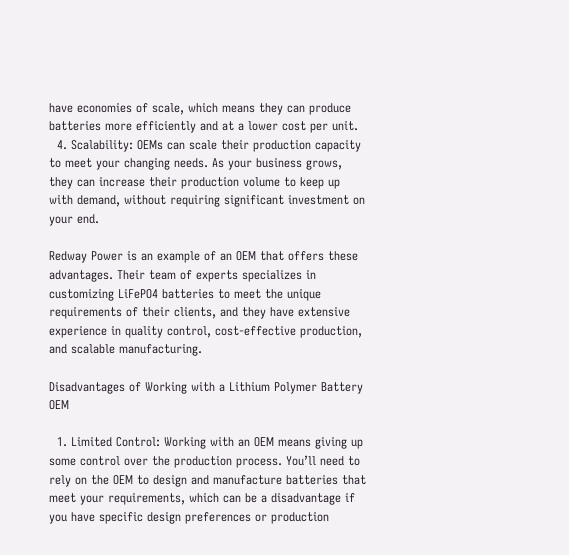have economies of scale, which means they can produce batteries more efficiently and at a lower cost per unit.
  4. Scalability: OEMs can scale their production capacity to meet your changing needs. As your business grows, they can increase their production volume to keep up with demand, without requiring significant investment on your end.

Redway Power is an example of an OEM that offers these advantages. Their team of experts specializes in customizing LiFePO4 batteries to meet the unique requirements of their clients, and they have extensive experience in quality control, cost-effective production, and scalable manufacturing.

Disadvantages of Working with a Lithium Polymer Battery OEM

  1. Limited Control: Working with an OEM means giving up some control over the production process. You’ll need to rely on the OEM to design and manufacture batteries that meet your requirements, which can be a disadvantage if you have specific design preferences or production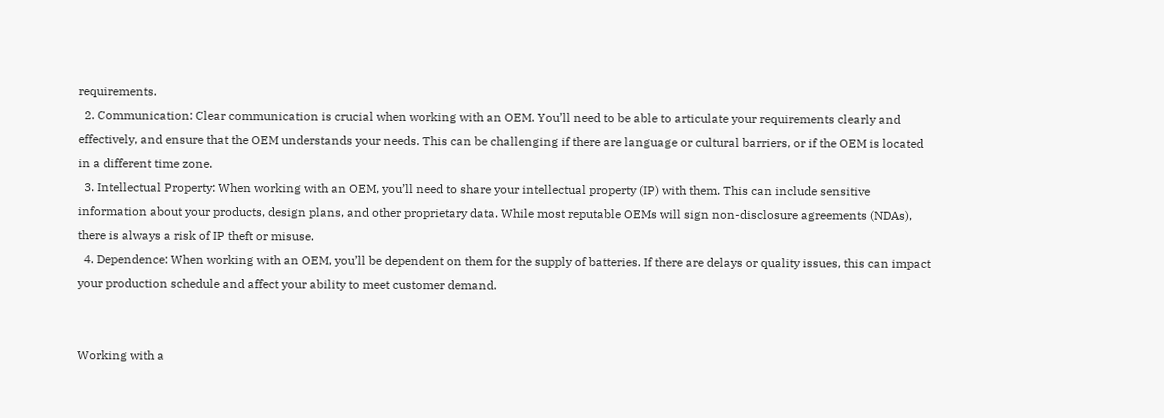requirements.
  2. Communication: Clear communication is crucial when working with an OEM. You’ll need to be able to articulate your requirements clearly and effectively, and ensure that the OEM understands your needs. This can be challenging if there are language or cultural barriers, or if the OEM is located in a different time zone.
  3. Intellectual Property: When working with an OEM, you’ll need to share your intellectual property (IP) with them. This can include sensitive information about your products, design plans, and other proprietary data. While most reputable OEMs will sign non-disclosure agreements (NDAs), there is always a risk of IP theft or misuse.
  4. Dependence: When working with an OEM, you’ll be dependent on them for the supply of batteries. If there are delays or quality issues, this can impact your production schedule and affect your ability to meet customer demand.


Working with a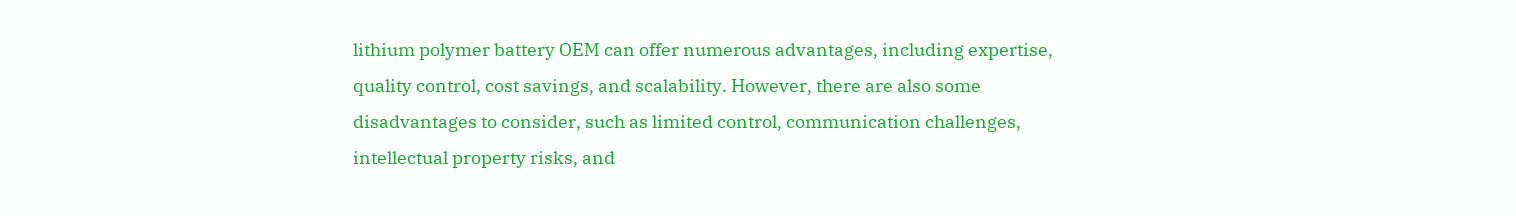lithium polymer battery OEM can offer numerous advantages, including expertise, quality control, cost savings, and scalability. However, there are also some disadvantages to consider, such as limited control, communication challenges, intellectual property risks, and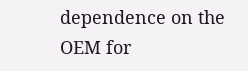dependence on the OEM for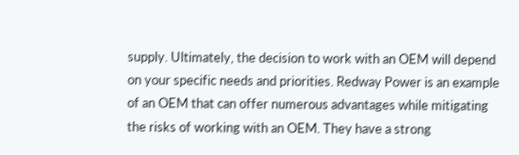supply. Ultimately, the decision to work with an OEM will depend on your specific needs and priorities. Redway Power is an example of an OEM that can offer numerous advantages while mitigating the risks of working with an OEM. They have a strong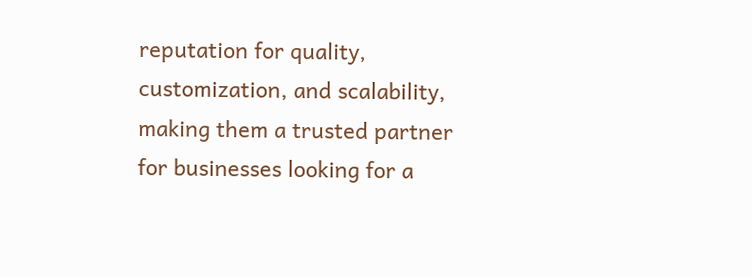reputation for quality, customization, and scalability, making them a trusted partner for businesses looking for a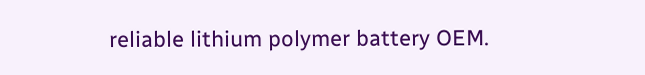reliable lithium polymer battery OEM.